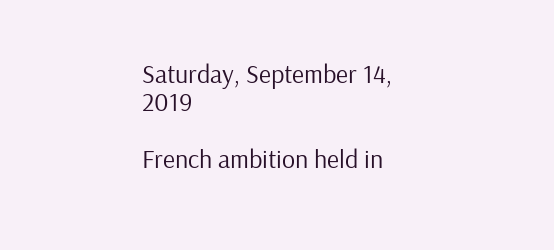Saturday, September 14, 2019

French ambition held in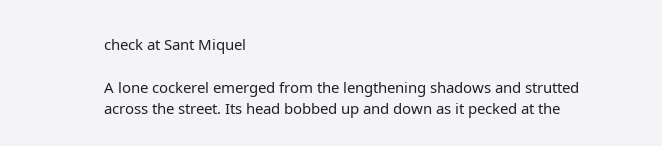check at Sant Miquel

A lone cockerel emerged from the lengthening shadows and strutted across the street. Its head bobbed up and down as it pecked at the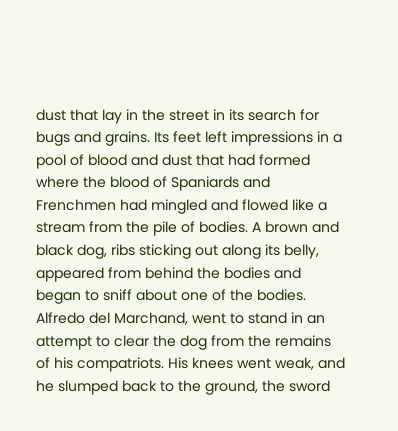dust that lay in the street in its search for bugs and grains. Its feet left impressions in a pool of blood and dust that had formed where the blood of Spaniards and Frenchmen had mingled and flowed like a stream from the pile of bodies. A brown and black dog, ribs sticking out along its belly, appeared from behind the bodies and began to sniff about one of the bodies. Alfredo del Marchand, went to stand in an attempt to clear the dog from the remains of his compatriots. His knees went weak, and he slumped back to the ground, the sword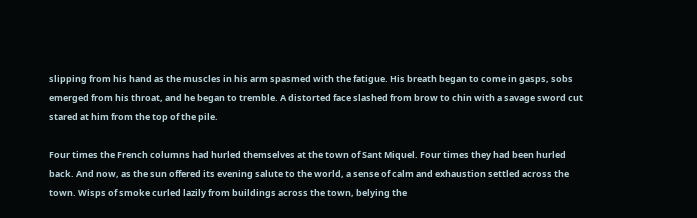slipping from his hand as the muscles in his arm spasmed with the fatigue. His breath began to come in gasps, sobs emerged from his throat, and he began to tremble. A distorted face slashed from brow to chin with a savage sword cut stared at him from the top of the pile.

Four times the French columns had hurled themselves at the town of Sant Miquel. Four times they had been hurled back. And now, as the sun offered its evening salute to the world, a sense of calm and exhaustion settled across the town. Wisps of smoke curled lazily from buildings across the town, belying the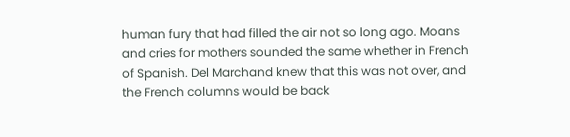human fury that had filled the air not so long ago. Moans and cries for mothers sounded the same whether in French of Spanish. Del Marchand knew that this was not over, and the French columns would be back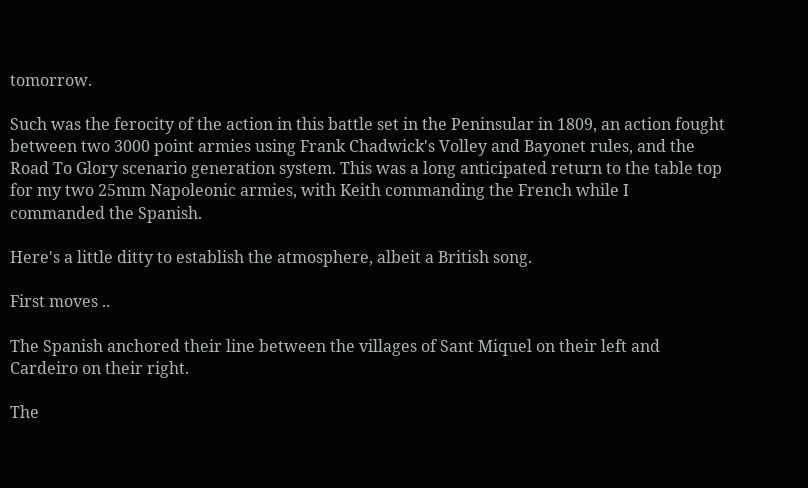tomorrow.

Such was the ferocity of the action in this battle set in the Peninsular in 1809, an action fought between two 3000 point armies using Frank Chadwick's Volley and Bayonet rules, and the Road To Glory scenario generation system. This was a long anticipated return to the table top for my two 25mm Napoleonic armies, with Keith commanding the French while I commanded the Spanish.

Here's a little ditty to establish the atmosphere, albeit a British song.

First moves ..

The Spanish anchored their line between the villages of Sant Miquel on their left and Cardeiro on their right.

The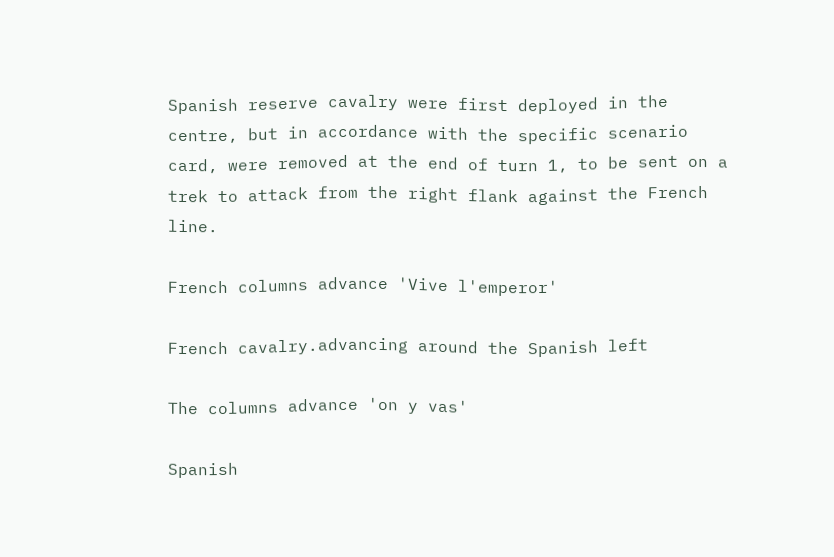Spanish reserve cavalry were first deployed in the centre, but in accordance with the specific scenario card, were removed at the end of turn 1, to be sent on a trek to attack from the right flank against the French line.

French columns advance 'Vive l'emperor'

French cavalry.advancing around the Spanish left

The columns advance 'on y vas'

Spanish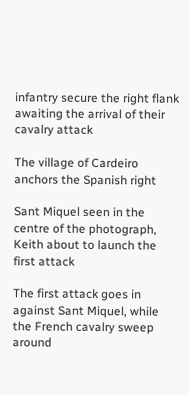infantry secure the right flank awaiting the arrival of their cavalry attack

The village of Cardeiro anchors the Spanish right

Sant Miquel seen in the centre of the photograph, Keith about to launch the first attack

The first attack goes in against Sant Miquel, while the French cavalry sweep around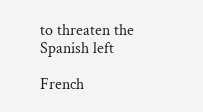to threaten the Spanish left

French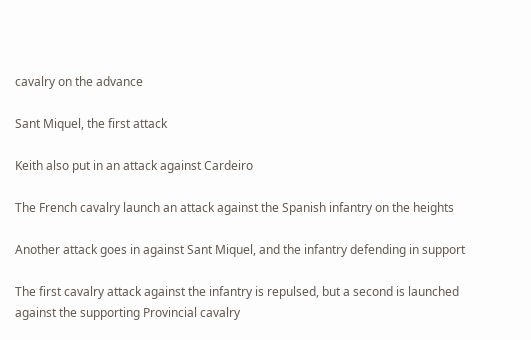cavalry on the advance

Sant Miquel, the first attack

Keith also put in an attack against Cardeiro

The French cavalry launch an attack against the Spanish infantry on the heights

Another attack goes in against Sant Miquel, and the infantry defending in support

The first cavalry attack against the infantry is repulsed, but a second is launched against the supporting Provincial cavalry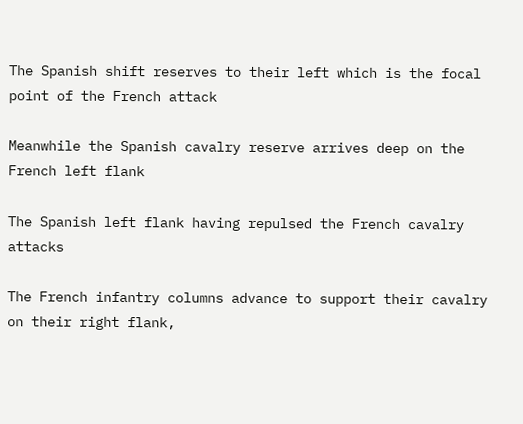The Spanish shift reserves to their left which is the focal point of the French attack

Meanwhile the Spanish cavalry reserve arrives deep on the French left flank

The Spanish left flank having repulsed the French cavalry attacks

The French infantry columns advance to support their cavalry on their right flank,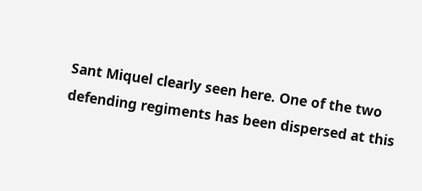Sant Miquel clearly seen here. One of the two defending regiments has been dispersed at this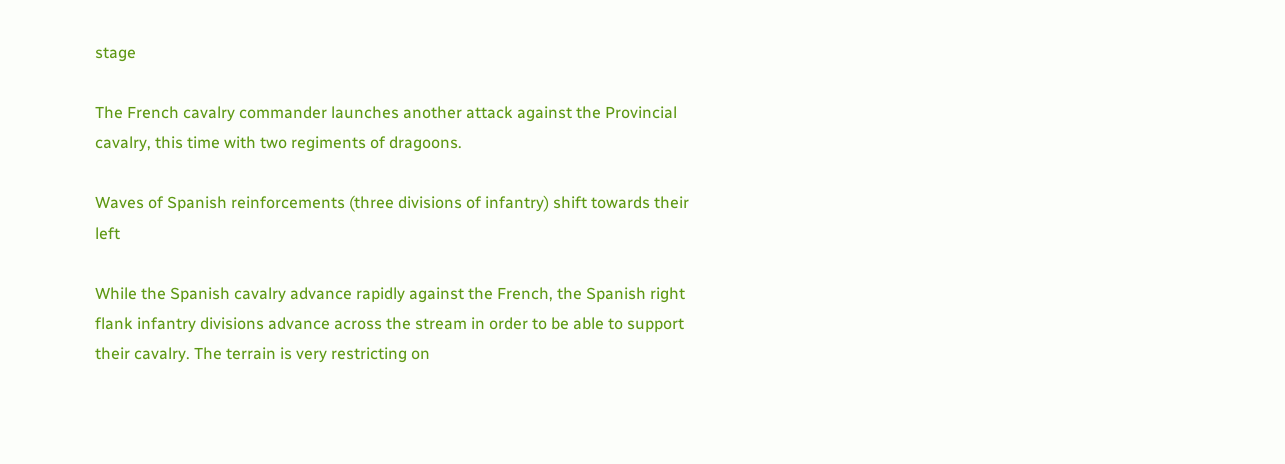stage

The French cavalry commander launches another attack against the Provincial cavalry, this time with two regiments of dragoons.

Waves of Spanish reinforcements (three divisions of infantry) shift towards their left

While the Spanish cavalry advance rapidly against the French, the Spanish right flank infantry divisions advance across the stream in order to be able to support their cavalry. The terrain is very restricting on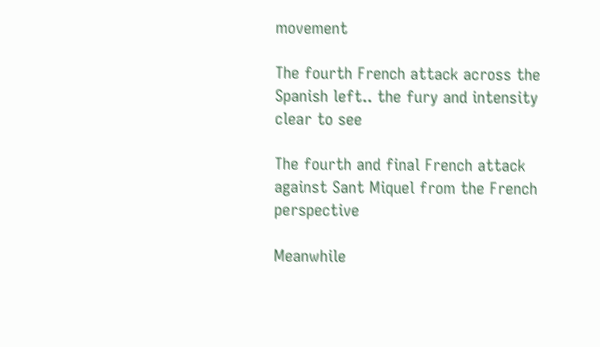movement

The fourth French attack across the Spanish left.. the fury and intensity clear to see

The fourth and final French attack against Sant Miquel from the French perspective

Meanwhile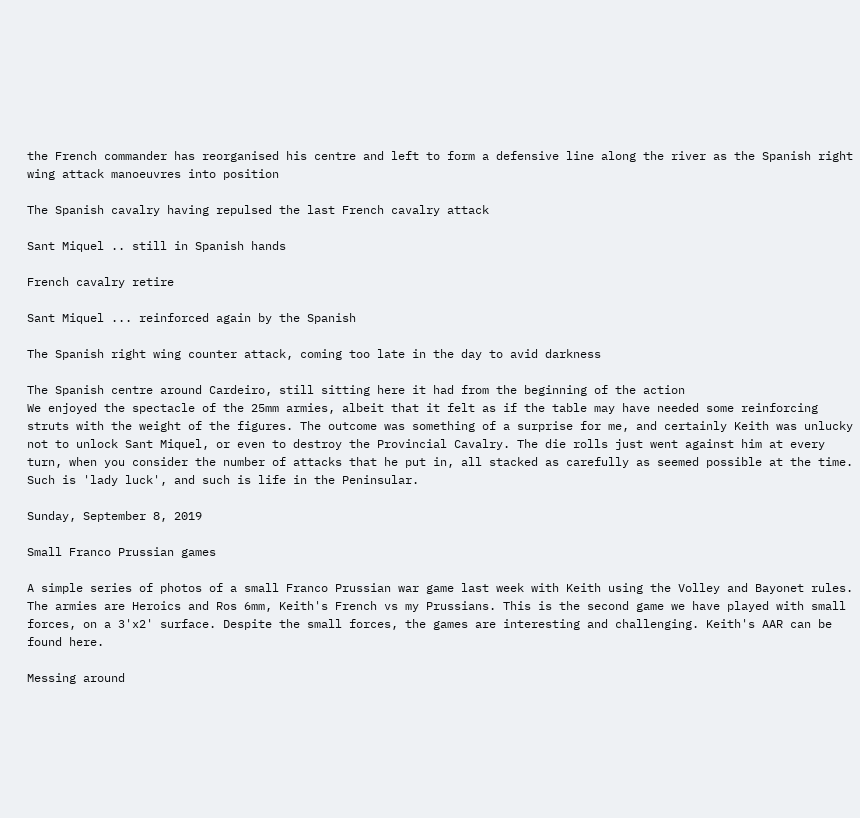the French commander has reorganised his centre and left to form a defensive line along the river as the Spanish right wing attack manoeuvres into position

The Spanish cavalry having repulsed the last French cavalry attack

Sant Miquel .. still in Spanish hands

French cavalry retire

Sant Miquel ... reinforced again by the Spanish

The Spanish right wing counter attack, coming too late in the day to avid darkness

The Spanish centre around Cardeiro, still sitting here it had from the beginning of the action
We enjoyed the spectacle of the 25mm armies, albeit that it felt as if the table may have needed some reinforcing struts with the weight of the figures. The outcome was something of a surprise for me, and certainly Keith was unlucky not to unlock Sant Miquel, or even to destroy the Provincial Cavalry. The die rolls just went against him at every turn, when you consider the number of attacks that he put in, all stacked as carefully as seemed possible at the time. Such is 'lady luck', and such is life in the Peninsular.

Sunday, September 8, 2019

Small Franco Prussian games

A simple series of photos of a small Franco Prussian war game last week with Keith using the Volley and Bayonet rules. The armies are Heroics and Ros 6mm, Keith's French vs my Prussians. This is the second game we have played with small forces, on a 3'x2' surface. Despite the small forces, the games are interesting and challenging. Keith's AAR can be found here.

Messing around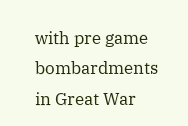with pre game bombardments in Great War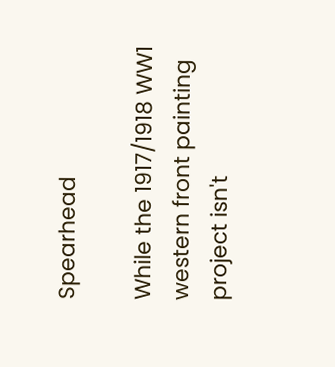Spearhead

While the 1917/1918 WW1 western front painting project isn't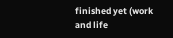finished yet (work and life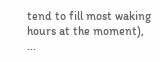tend to fill most waking hours at the moment), ...